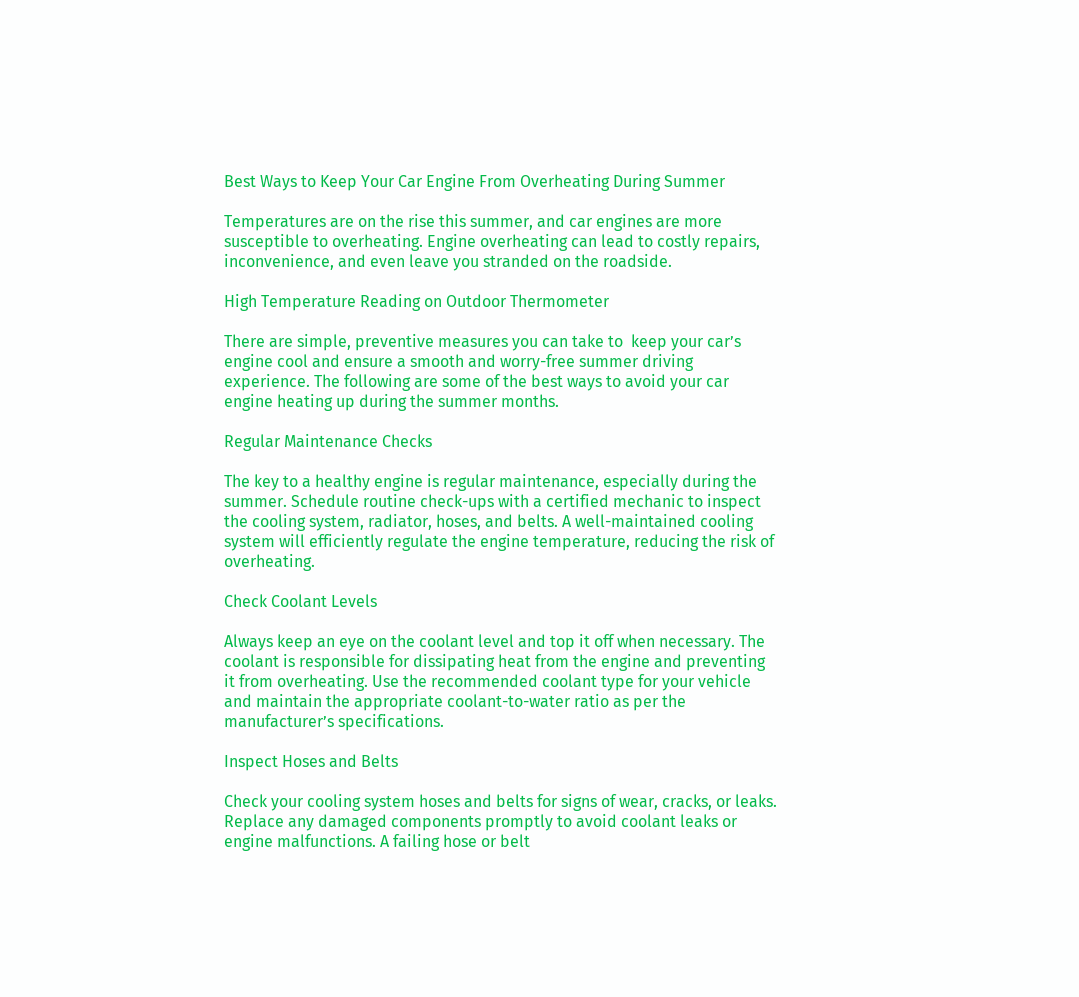Best Ways to Keep Your Car Engine From Overheating During Summer

Temperatures are on the rise this summer, and car engines are more susceptible to overheating. Engine overheating can lead to costly repairs, inconvenience, and even leave you stranded on the roadside.

High Temperature Reading on Outdoor Thermometer

There are simple, preventive measures you can take to  keep your car’s engine cool and ensure a smooth and worry-free summer driving experience. The following are some of the best ways to avoid your car engine heating up during the summer months.

Regular Maintenance Checks

The key to a healthy engine is regular maintenance, especially during the summer. Schedule routine check-ups with a certified mechanic to inspect the cooling system, radiator, hoses, and belts. A well-maintained cooling system will efficiently regulate the engine temperature, reducing the risk of overheating.

Check Coolant Levels

Always keep an eye on the coolant level and top it off when necessary. The coolant is responsible for dissipating heat from the engine and preventing it from overheating. Use the recommended coolant type for your vehicle and maintain the appropriate coolant-to-water ratio as per the manufacturer’s specifications.

Inspect Hoses and Belts

Check your cooling system hoses and belts for signs of wear, cracks, or leaks. Replace any damaged components promptly to avoid coolant leaks or engine malfunctions. A failing hose or belt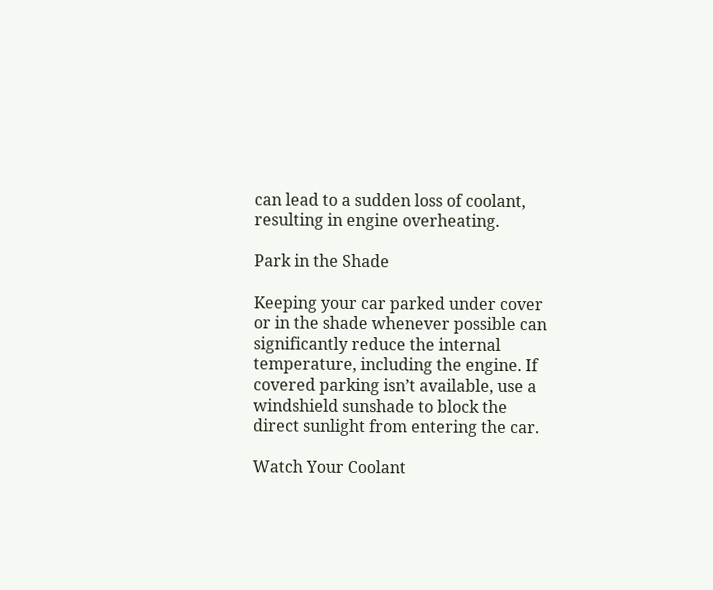can lead to a sudden loss of coolant, resulting in engine overheating.

Park in the Shade

Keeping your car parked under cover or in the shade whenever possible can significantly reduce the internal temperature, including the engine. If covered parking isn’t available, use a windshield sunshade to block the direct sunlight from entering the car.

Watch Your Coolant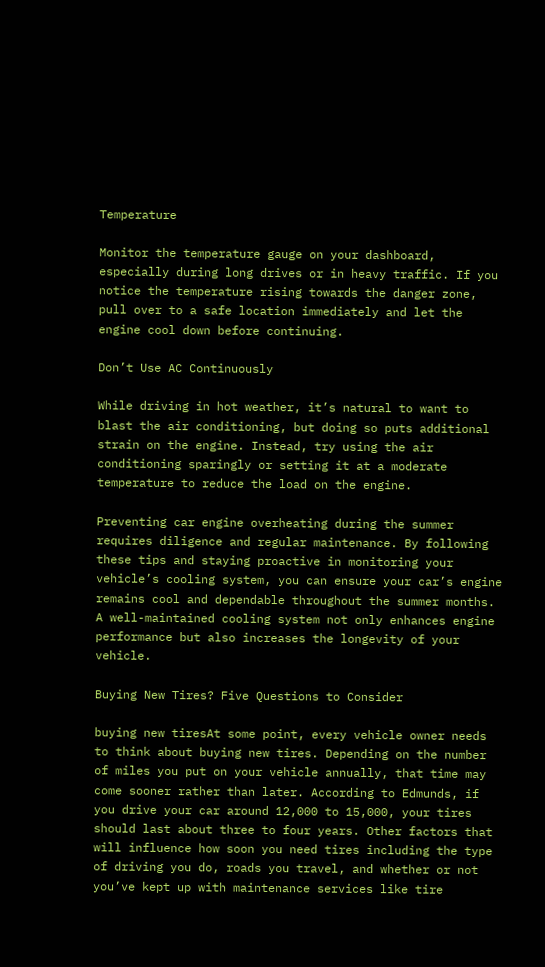Temperature

Monitor the temperature gauge on your dashboard, especially during long drives or in heavy traffic. If you notice the temperature rising towards the danger zone, pull over to a safe location immediately and let the engine cool down before continuing.

Don’t Use AC Continuously

While driving in hot weather, it’s natural to want to blast the air conditioning, but doing so puts additional strain on the engine. Instead, try using the air conditioning sparingly or setting it at a moderate temperature to reduce the load on the engine.

Preventing car engine overheating during the summer requires diligence and regular maintenance. By following these tips and staying proactive in monitoring your vehicle’s cooling system, you can ensure your car’s engine remains cool and dependable throughout the summer months. A well-maintained cooling system not only enhances engine performance but also increases the longevity of your vehicle.

Buying New Tires? Five Questions to Consider

buying new tiresAt some point, every vehicle owner needs to think about buying new tires. Depending on the number of miles you put on your vehicle annually, that time may come sooner rather than later. According to Edmunds, if you drive your car around 12,000 to 15,000, your tires should last about three to four years. Other factors that will influence how soon you need tires including the type of driving you do, roads you travel, and whether or not you’ve kept up with maintenance services like tire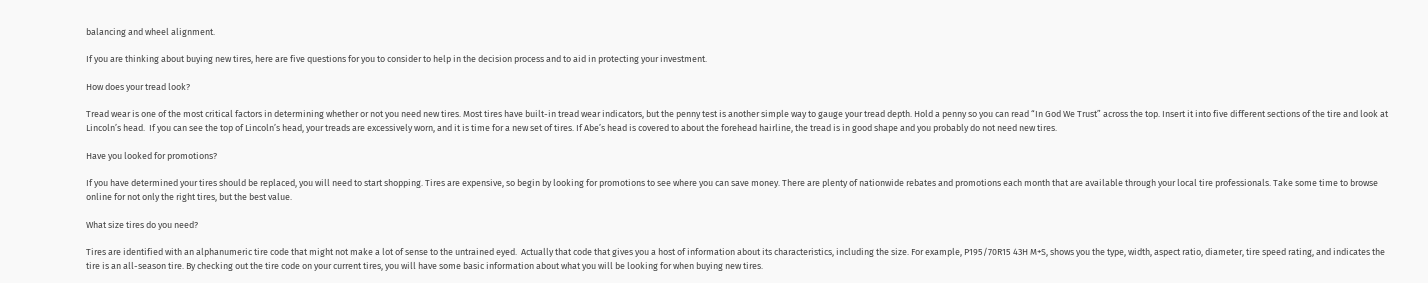balancing and wheel alignment.

If you are thinking about buying new tires, here are five questions for you to consider to help in the decision process and to aid in protecting your investment.

How does your tread look?

Tread wear is one of the most critical factors in determining whether or not you need new tires. Most tires have built-in tread wear indicators, but the penny test is another simple way to gauge your tread depth. Hold a penny so you can read “In God We Trust” across the top. Insert it into five different sections of the tire and look at Lincoln’s head.  If you can see the top of Lincoln’s head, your treads are excessively worn, and it is time for a new set of tires. If Abe’s head is covered to about the forehead hairline, the tread is in good shape and you probably do not need new tires.

Have you looked for promotions?

If you have determined your tires should be replaced, you will need to start shopping. Tires are expensive, so begin by looking for promotions to see where you can save money. There are plenty of nationwide rebates and promotions each month that are available through your local tire professionals. Take some time to browse online for not only the right tires, but the best value.

What size tires do you need?

Tires are identified with an alphanumeric tire code that might not make a lot of sense to the untrained eyed.  Actually that code that gives you a host of information about its characteristics, including the size. For example, P195/70R15 43H M+S, shows you the type, width, aspect ratio, diameter, tire speed rating, and indicates the tire is an all-season tire. By checking out the tire code on your current tires, you will have some basic information about what you will be looking for when buying new tires.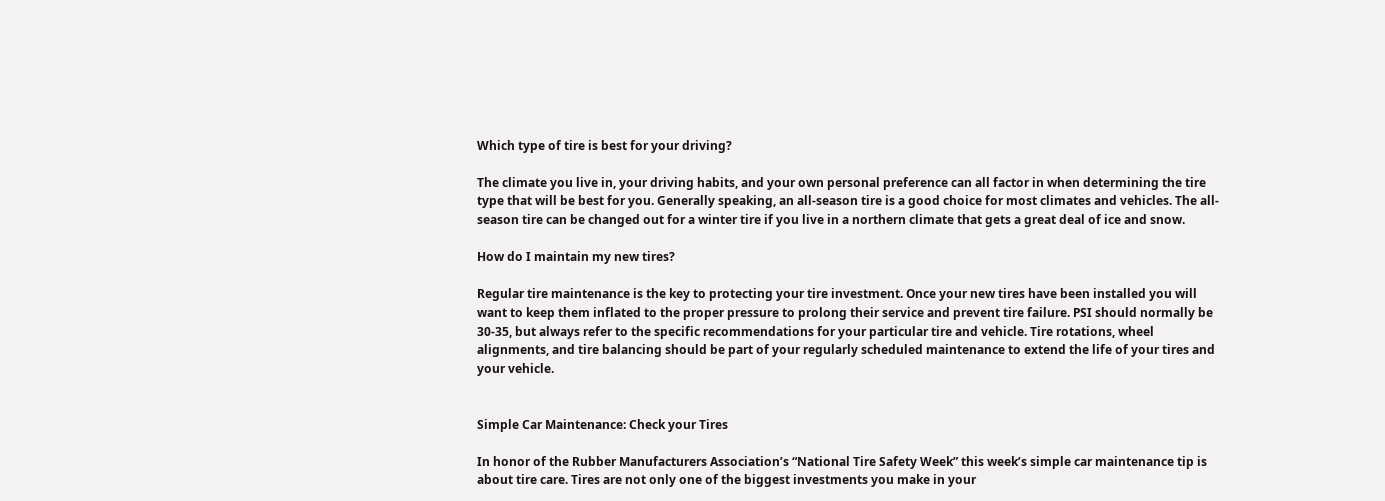Which type of tire is best for your driving?

The climate you live in, your driving habits, and your own personal preference can all factor in when determining the tire type that will be best for you. Generally speaking, an all-season tire is a good choice for most climates and vehicles. The all-season tire can be changed out for a winter tire if you live in a northern climate that gets a great deal of ice and snow.

How do I maintain my new tires?

Regular tire maintenance is the key to protecting your tire investment. Once your new tires have been installed you will want to keep them inflated to the proper pressure to prolong their service and prevent tire failure. PSI should normally be 30-35, but always refer to the specific recommendations for your particular tire and vehicle. Tire rotations, wheel alignments, and tire balancing should be part of your regularly scheduled maintenance to extend the life of your tires and your vehicle.


Simple Car Maintenance: Check your Tires

In honor of the Rubber Manufacturers Association’s “National Tire Safety Week” this week’s simple car maintenance tip is about tire care. Tires are not only one of the biggest investments you make in your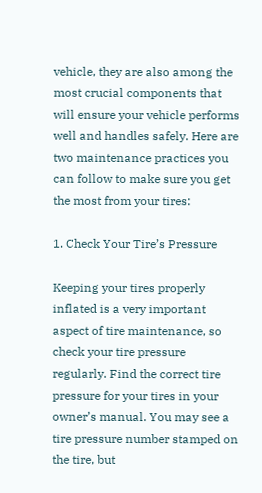vehicle, they are also among the most crucial components that will ensure your vehicle performs well and handles safely. Here are two maintenance practices you can follow to make sure you get the most from your tires:

1. Check Your Tire’s Pressure

Keeping your tires properly inflated is a very important aspect of tire maintenance, so check your tire pressure regularly. Find the correct tire pressure for your tires in your owner’s manual. You may see a tire pressure number stamped on the tire, but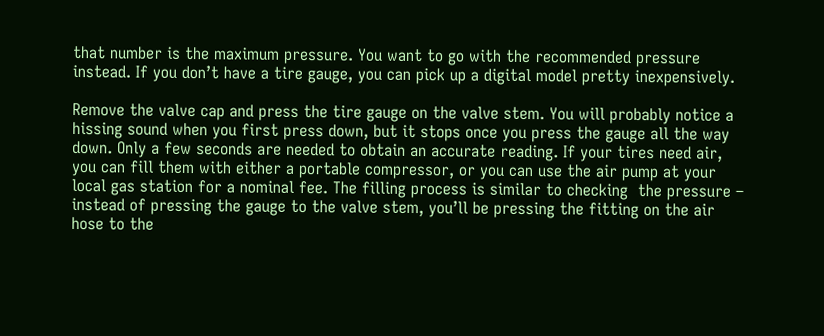that number is the maximum pressure. You want to go with the recommended pressure instead. If you don’t have a tire gauge, you can pick up a digital model pretty inexpensively.

Remove the valve cap and press the tire gauge on the valve stem. You will probably notice a hissing sound when you first press down, but it stops once you press the gauge all the way down. Only a few seconds are needed to obtain an accurate reading. If your tires need air, you can fill them with either a portable compressor, or you can use the air pump at your local gas station for a nominal fee. The filling process is similar to checking  the pressure – instead of pressing the gauge to the valve stem, you’ll be pressing the fitting on the air hose to the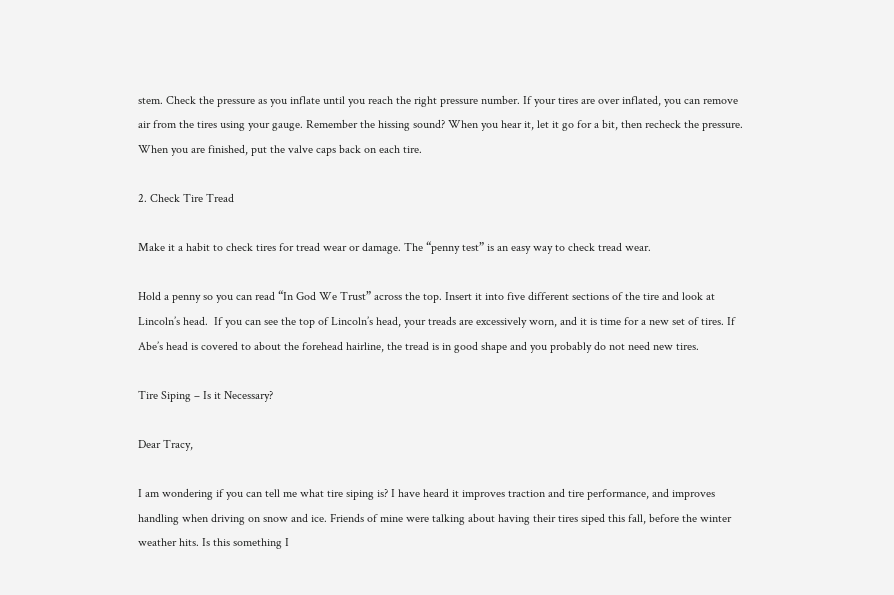stem. Check the pressure as you inflate until you reach the right pressure number. If your tires are over inflated, you can remove air from the tires using your gauge. Remember the hissing sound? When you hear it, let it go for a bit, then recheck the pressure. When you are finished, put the valve caps back on each tire.

2. Check Tire Tread

Make it a habit to check tires for tread wear or damage. The “penny test” is an easy way to check tread wear.

Hold a penny so you can read “In God We Trust” across the top. Insert it into five different sections of the tire and look at Lincoln’s head.  If you can see the top of Lincoln’s head, your treads are excessively worn, and it is time for a new set of tires. If Abe’s head is covered to about the forehead hairline, the tread is in good shape and you probably do not need new tires.

Tire Siping – Is it Necessary?

Dear Tracy,

I am wondering if you can tell me what tire siping is? I have heard it improves traction and tire performance, and improves handling when driving on snow and ice. Friends of mine were talking about having their tires siped this fall, before the winter weather hits. Is this something I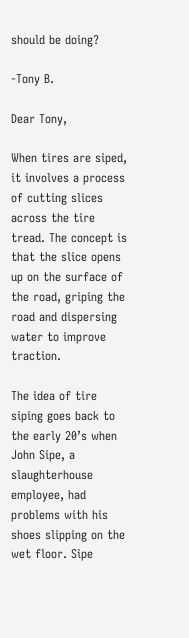should be doing?

-Tony B.

Dear Tony,

When tires are siped, it involves a process of cutting slices across the tire tread. The concept is that the slice opens up on the surface of the road, griping the road and dispersing water to improve traction.

The idea of tire siping goes back to the early 20’s when John Sipe, a slaughterhouse employee, had problems with his shoes slipping on the wet floor. Sipe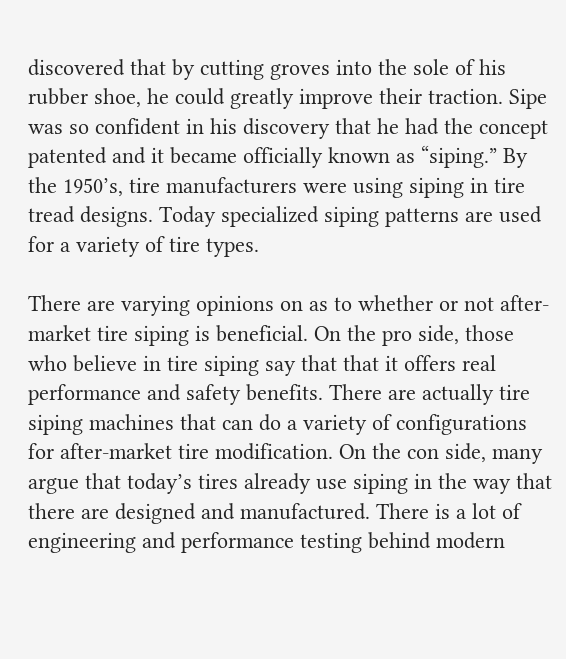discovered that by cutting groves into the sole of his rubber shoe, he could greatly improve their traction. Sipe was so confident in his discovery that he had the concept patented and it became officially known as “siping.” By the 1950’s, tire manufacturers were using siping in tire tread designs. Today specialized siping patterns are used for a variety of tire types.

There are varying opinions on as to whether or not after-market tire siping is beneficial. On the pro side, those who believe in tire siping say that that it offers real performance and safety benefits. There are actually tire siping machines that can do a variety of configurations for after-market tire modification. On the con side, many argue that today’s tires already use siping in the way that there are designed and manufactured. There is a lot of engineering and performance testing behind modern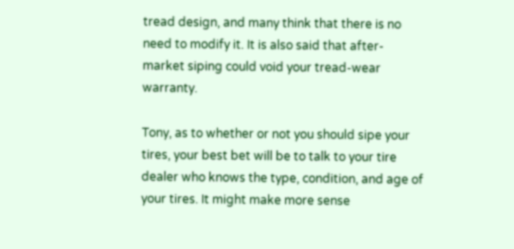tread design, and many think that there is no need to modify it. It is also said that after-market siping could void your tread-wear warranty.

Tony, as to whether or not you should sipe your tires, your best bet will be to talk to your tire dealer who knows the type, condition, and age of your tires. It might make more sense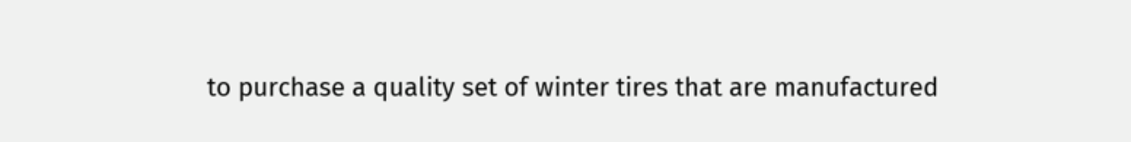to purchase a quality set of winter tires that are manufactured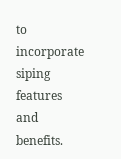to incorporate siping features and benefits.